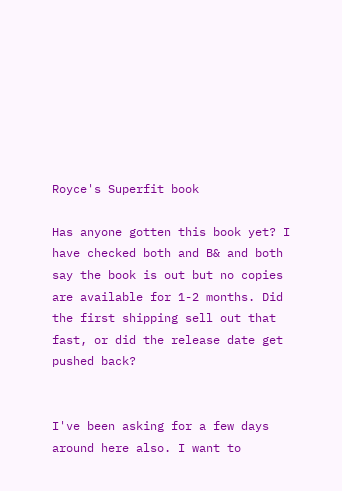Royce's Superfit book

Has anyone gotten this book yet? I have checked both and B& and both say the book is out but no copies are available for 1-2 months. Did the first shipping sell out that fast, or did the release date get pushed back?


I've been asking for a few days around here also. I want to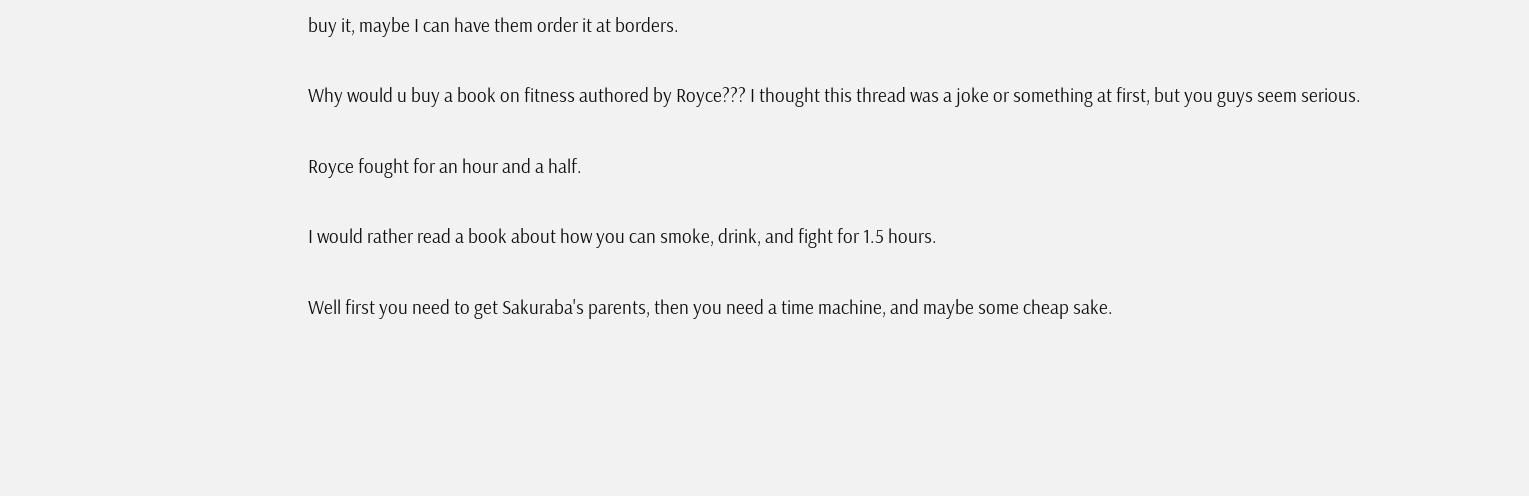buy it, maybe I can have them order it at borders.

Why would u buy a book on fitness authored by Royce??? I thought this thread was a joke or something at first, but you guys seem serious.

Royce fought for an hour and a half.

I would rather read a book about how you can smoke, drink, and fight for 1.5 hours.

Well first you need to get Sakuraba's parents, then you need a time machine, and maybe some cheap sake.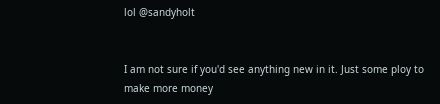lol @sandyholt


I am not sure if you'd see anything new in it. Just some ploy to make more money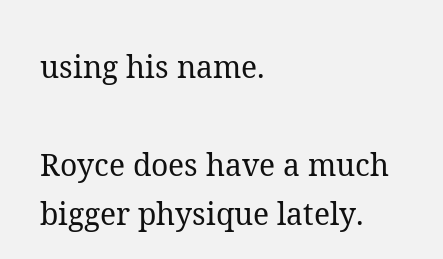using his name.

Royce does have a much bigger physique lately.